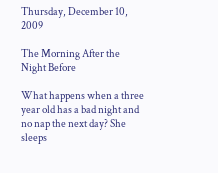Thursday, December 10, 2009

The Morning After the Night Before

What happens when a three year old has a bad night and no nap the next day? She sleeps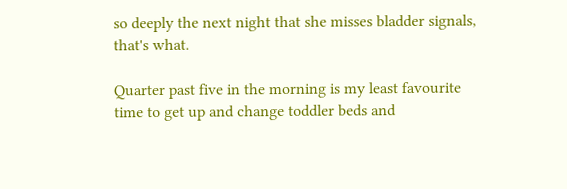so deeply the next night that she misses bladder signals, that's what.

Quarter past five in the morning is my least favourite time to get up and change toddler beds and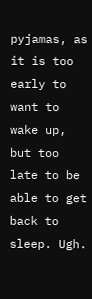pyjamas, as it is too early to want to wake up, but too late to be able to get back to sleep. Ugh.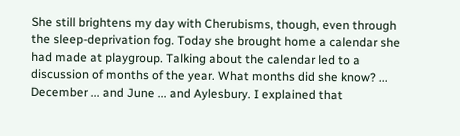She still brightens my day with Cherubisms, though, even through the sleep-deprivation fog. Today she brought home a calendar she had made at playgroup. Talking about the calendar led to a discussion of months of the year. What months did she know? ... December ... and June ... and Aylesbury. I explained that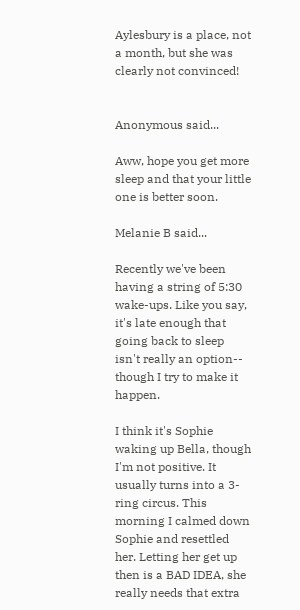Aylesbury is a place, not a month, but she was clearly not convinced!


Anonymous said...

Aww, hope you get more sleep and that your little one is better soon.

Melanie B said...

Recently we've been having a string of 5:30 wake-ups. Like you say, it's late enough that going back to sleep isn't really an option-- though I try to make it happen.

I think it's Sophie waking up Bella, though I'm not positive. It usually turns into a 3-ring circus. This morning I calmed down Sophie and resettled her. Letting her get up then is a BAD IDEA, she really needs that extra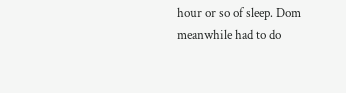hour or so of sleep. Dom meanwhile had to do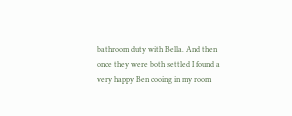bathroom duty with Bella. And then once they were both settled I found a very happy Ben cooing in my room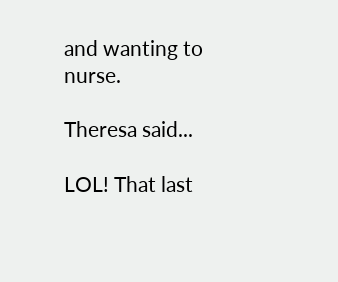and wanting to nurse.

Theresa said...

LOL! That last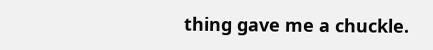thing gave me a chuckle.